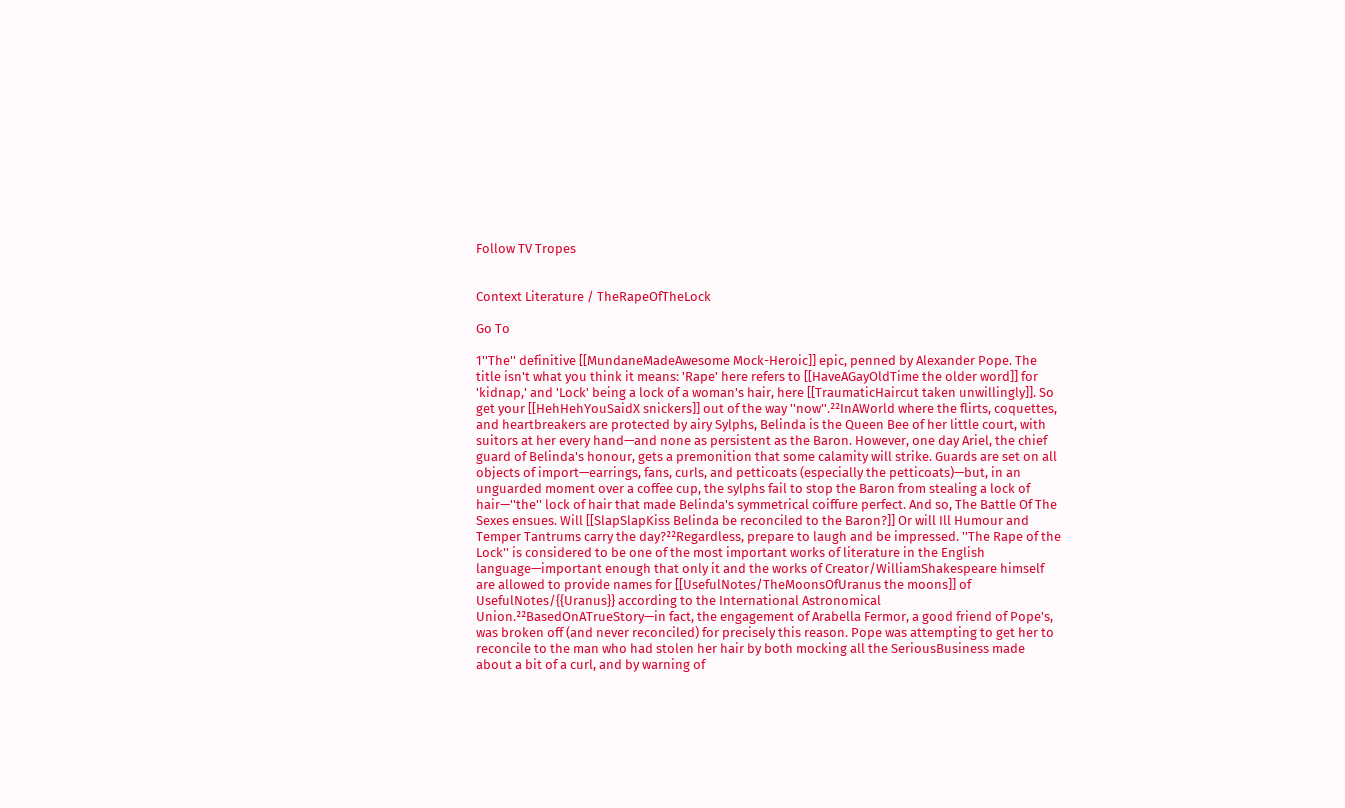Follow TV Tropes


Context Literature / TheRapeOfTheLock

Go To

1''The'' definitive [[MundaneMadeAwesome Mock-Heroic]] epic, penned by Alexander Pope. The title isn't what you think it means: 'Rape' here refers to [[HaveAGayOldTime the older word]] for 'kidnap,' and 'Lock' being a lock of a woman's hair, here [[TraumaticHaircut taken unwillingly]]. So get your [[HehHehYouSaidX snickers]] out of the way ''now''.²²InAWorld where the flirts, coquettes, and heartbreakers are protected by airy Sylphs, Belinda is the Queen Bee of her little court, with suitors at her every hand—and none as persistent as the Baron. However, one day Ariel, the chief guard of Belinda's honour, gets a premonition that some calamity will strike. Guards are set on all objects of import—earrings, fans, curls, and petticoats (especially the petticoats)—but, in an unguarded moment over a coffee cup, the sylphs fail to stop the Baron from stealing a lock of hair—''the'' lock of hair that made Belinda's symmetrical coiffure perfect. And so, The Battle Of The Sexes ensues. Will [[SlapSlapKiss Belinda be reconciled to the Baron?]] Or will Ill Humour and Temper Tantrums carry the day?²²Regardless, prepare to laugh and be impressed. ''The Rape of the Lock'' is considered to be one of the most important works of literature in the English language—important enough that only it and the works of Creator/WilliamShakespeare himself are allowed to provide names for [[UsefulNotes/TheMoonsOfUranus the moons]] of UsefulNotes/{{Uranus}} according to the International Astronomical Union.²²BasedOnATrueStory—in fact, the engagement of Arabella Fermor, a good friend of Pope's, was broken off (and never reconciled) for precisely this reason. Pope was attempting to get her to reconcile to the man who had stolen her hair by both mocking all the SeriousBusiness made about a bit of a curl, and by warning of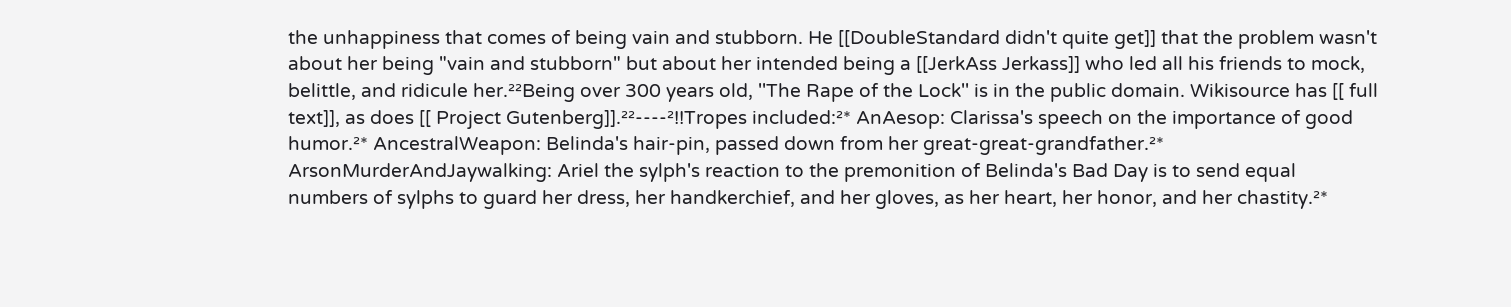the unhappiness that comes of being vain and stubborn. He [[DoubleStandard didn't quite get]] that the problem wasn't about her being "vain and stubborn" but about her intended being a [[JerkAss Jerkass]] who led all his friends to mock, belittle, and ridicule her.²²Being over 300 years old, ''The Rape of the Lock'' is in the public domain. Wikisource has [[ full text]], as does [[ Project Gutenberg]].²²----²!!Tropes included:²* AnAesop: Clarissa's speech on the importance of good humor.²* AncestralWeapon: Belinda's hair-pin, passed down from her great-great-grandfather.²* ArsonMurderAndJaywalking: Ariel the sylph's reaction to the premonition of Belinda's Bad Day is to send equal numbers of sylphs to guard her dress, her handkerchief, and her gloves, as her heart, her honor, and her chastity.²*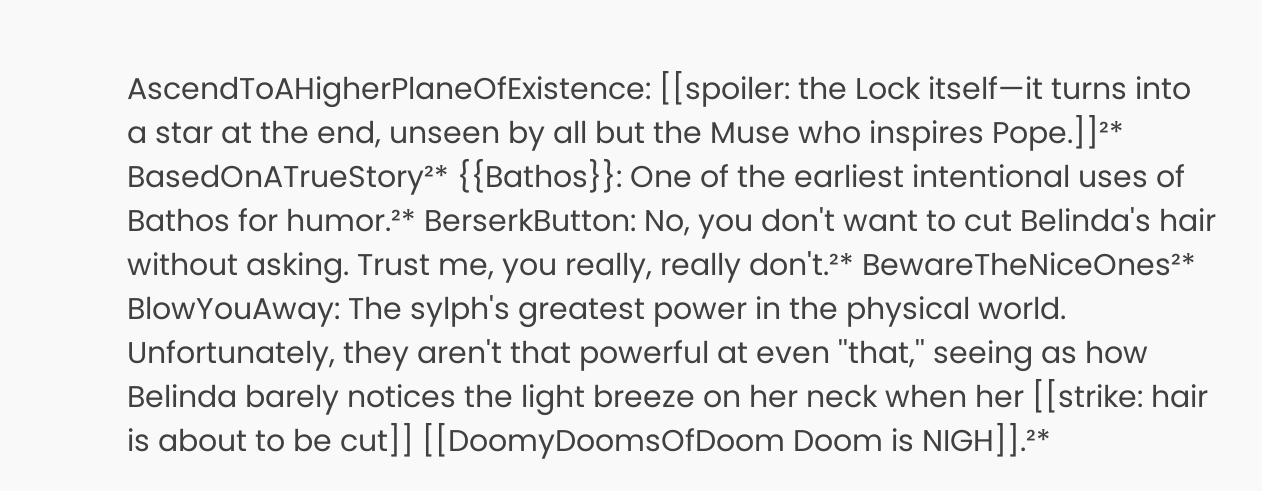AscendToAHigherPlaneOfExistence: [[spoiler: the Lock itself—it turns into a star at the end, unseen by all but the Muse who inspires Pope.]]²* BasedOnATrueStory²* {{Bathos}}: One of the earliest intentional uses of Bathos for humor.²* BerserkButton: No, you don't want to cut Belinda's hair without asking. Trust me, you really, really don't.²* BewareTheNiceOnes²* BlowYouAway: The sylph's greatest power in the physical world. Unfortunately, they aren't that powerful at even ''that,'' seeing as how Belinda barely notices the light breeze on her neck when her [[strike: hair is about to be cut]] [[DoomyDoomsOfDoom Doom is NIGH]].²*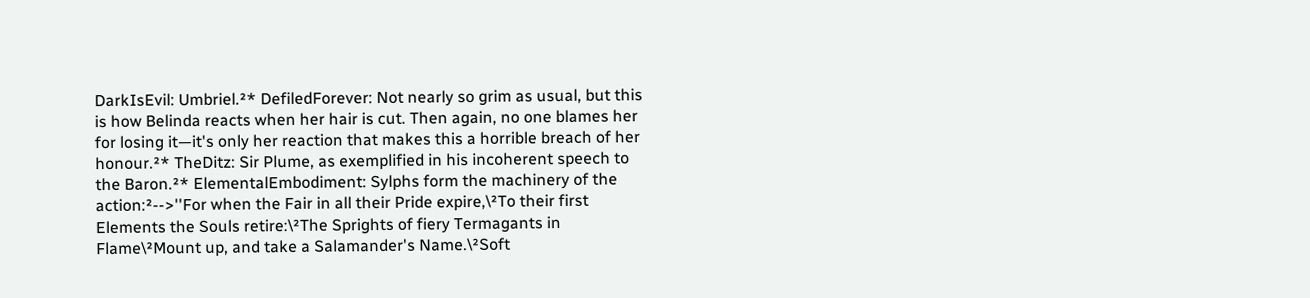DarkIsEvil: Umbriel.²* DefiledForever: Not nearly so grim as usual, but this is how Belinda reacts when her hair is cut. Then again, no one blames her for losing it—it's only her reaction that makes this a horrible breach of her honour.²* TheDitz: Sir Plume, as exemplified in his incoherent speech to the Baron.²* ElementalEmbodiment: Sylphs form the machinery of the action:²-->''For when the Fair in all their Pride expire,\²To their first Elements the Souls retire:\²The Sprights of fiery Termagants in Flame\²Mount up, and take a Salamander's Name.\²Soft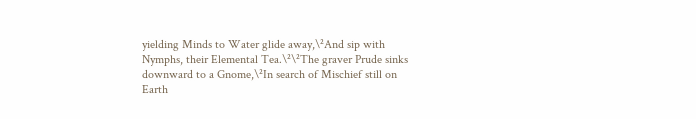yielding Minds to Water glide away,\²And sip with Nymphs, their Elemental Tea.\²\²The graver Prude sinks downward to a Gnome,\²In search of Mischief still on Earth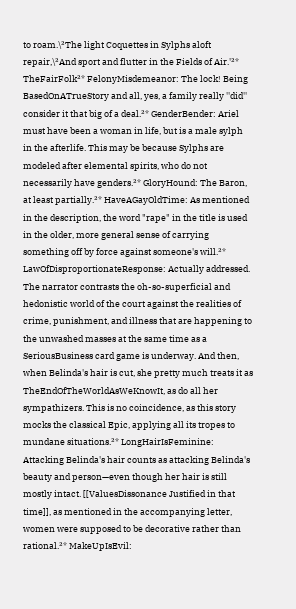to roam.\²The light Coquettes in Sylphs aloft repair,\²And sport and flutter in the Fields of Air.'²* TheFairFolk²* FelonyMisdemeanor: The lock! Being BasedOnATrueStory and all, yes, a family really ''did'' consider it that big of a deal.²* GenderBender: Ariel must have been a woman in life, but is a male sylph in the afterlife. This may be because Sylphs are modeled after elemental spirits, who do not necessarily have genders.²* GloryHound: The Baron, at least partially.²* HaveAGayOldTime: As mentioned in the description, the word "rape" in the title is used in the older, more general sense of carrying something off by force against someone's will.²* LawOfDisproportionateResponse: Actually addressed. The narrator contrasts the oh-so-superficial and hedonistic world of the court against the realities of crime, punishment, and illness that are happening to the unwashed masses at the same time as a SeriousBusiness card game is underway. And then, when Belinda's hair is cut, she pretty much treats it as TheEndOfTheWorldAsWeKnowIt, as do all her sympathizers. This is no coincidence, as this story mocks the classical Epic, applying all its tropes to mundane situations.²* LongHairIsFeminine: Attacking Belinda's hair counts as attacking Belinda's beauty and person—even though her hair is still mostly intact. [[ValuesDissonance Justified in that time]], as mentioned in the accompanying letter, women were supposed to be decorative rather than rational.²* MakeUpIsEvil: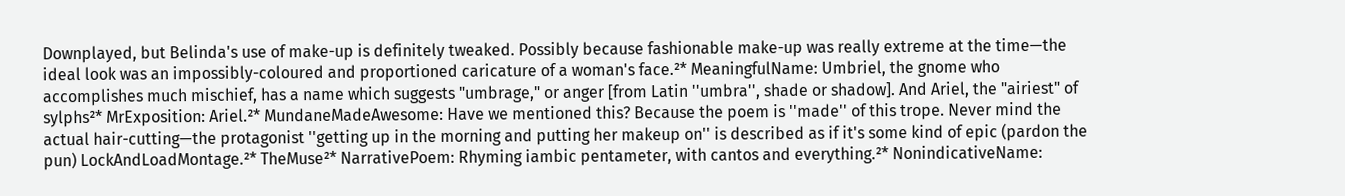Downplayed, but Belinda's use of make-up is definitely tweaked. Possibly because fashionable make-up was really extreme at the time—the ideal look was an impossibly-coloured and proportioned caricature of a woman's face.²* MeaningfulName: Umbriel, the gnome who accomplishes much mischief, has a name which suggests "umbrage," or anger [from Latin ''umbra'', shade or shadow]. And Ariel, the "airiest" of sylphs²* MrExposition: Ariel.²* MundaneMadeAwesome: Have we mentioned this? Because the poem is ''made'' of this trope. Never mind the actual hair-cutting—the protagonist ''getting up in the morning and putting her makeup on'' is described as if it's some kind of epic (pardon the pun) LockAndLoadMontage.²* TheMuse²* NarrativePoem: Rhyming iambic pentameter, with cantos and everything.²* NonindicativeName: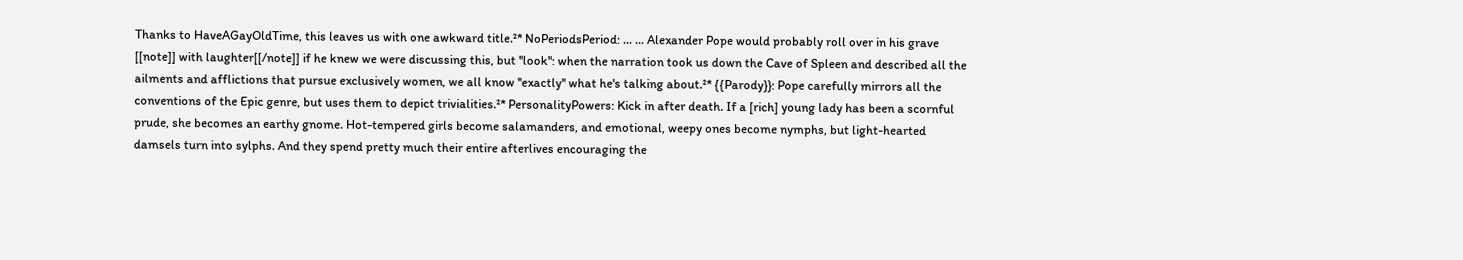Thanks to HaveAGayOldTime, this leaves us with one awkward title.²* NoPeriodsPeriod: ... ... Alexander Pope would probably roll over in his grave [[note]] with laughter[[/note]] if he knew we were discussing this, but ''look'': when the narration took us down the Cave of Spleen and described all the ailments and afflictions that pursue exclusively women, we all know ''exactly'' what he's talking about.²* {{Parody}}: Pope carefully mirrors all the conventions of the Epic genre, but uses them to depict trivialities.²* PersonalityPowers: Kick in after death. If a [rich] young lady has been a scornful prude, she becomes an earthy gnome. Hot-tempered girls become salamanders, and emotional, weepy ones become nymphs, but light-hearted damsels turn into sylphs. And they spend pretty much their entire afterlives encouraging the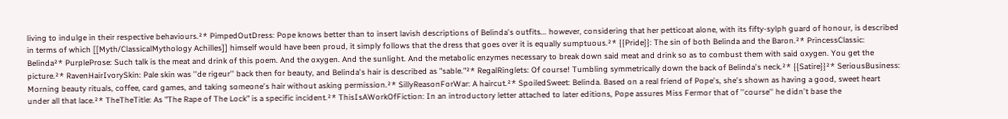living to indulge in their respective behaviours.²* PimpedOutDress: Pope knows better than to insert lavish descriptions of Belinda's outfits... however, considering that her petticoat alone, with its fifty-sylph guard of honour, is described in terms of which [[Myth/ClassicalMythology Achilles]] himself would have been proud, it simply follows that the dress that goes over it is equally sumptuous.²* {{Pride}}: The sin of both Belinda and the Baron.²* PrincessClassic: Belinda²* PurpleProse: Such talk is the meat and drink of this poem. And the oxygen. And the sunlight. And the metabolic enzymes necessary to break down said meat and drink so as to combust them with said oxygen. You get the picture.²* RavenHairIvorySkin: Pale skin was ''de rigeur'' back then for beauty, and Belinda's hair is described as "sable."²* RegalRinglets: Of course! Tumbling symmetrically down the back of Belinda's neck.²* {{Satire}}²* SeriousBusiness: Morning beauty rituals, coffee, card games, and taking someone's hair without asking permission.²* SillyReasonForWar: A haircut.²* SpoiledSweet: Belinda. Based on a real friend of Pope's, she's shown as having a good, sweet heart under all that lace.²* TheTheTitle: As "The Rape of The Lock" is a specific incident.²* ThisIsAWorkOfFiction: In an introductory letter attached to later editions, Pope assures Miss Fermor that of ''course'' he didn't base the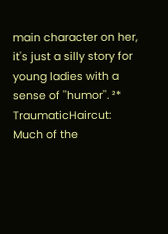main character on her, it's just a silly story for young ladies with a sense of ''humor''. ²* TraumaticHaircut: Much of the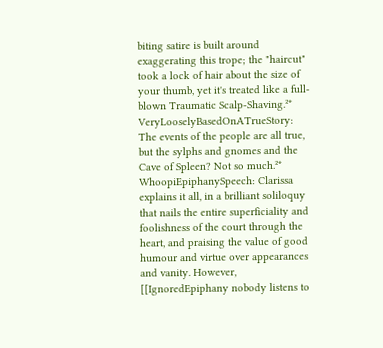biting satire is built around exaggerating this trope; the "haircut" took a lock of hair about the size of your thumb, yet it's treated like a full-blown Traumatic Scalp-Shaving.²* VeryLooselyBasedOnATrueStory: The events of the people are all true, but the sylphs and gnomes and the Cave of Spleen? Not so much.²* WhoopiEpiphanySpeech: Clarissa explains it all, in a brilliant soliloquy that nails the entire superficiality and foolishness of the court through the heart, and praising the value of good humour and virtue over appearances and vanity. However, [[IgnoredEpiphany nobody listens to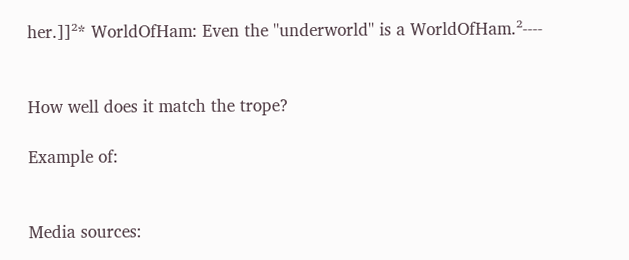her.]]²* WorldOfHam: Even the ''underworld'' is a WorldOfHam.²----


How well does it match the trope?

Example of:


Media sources: